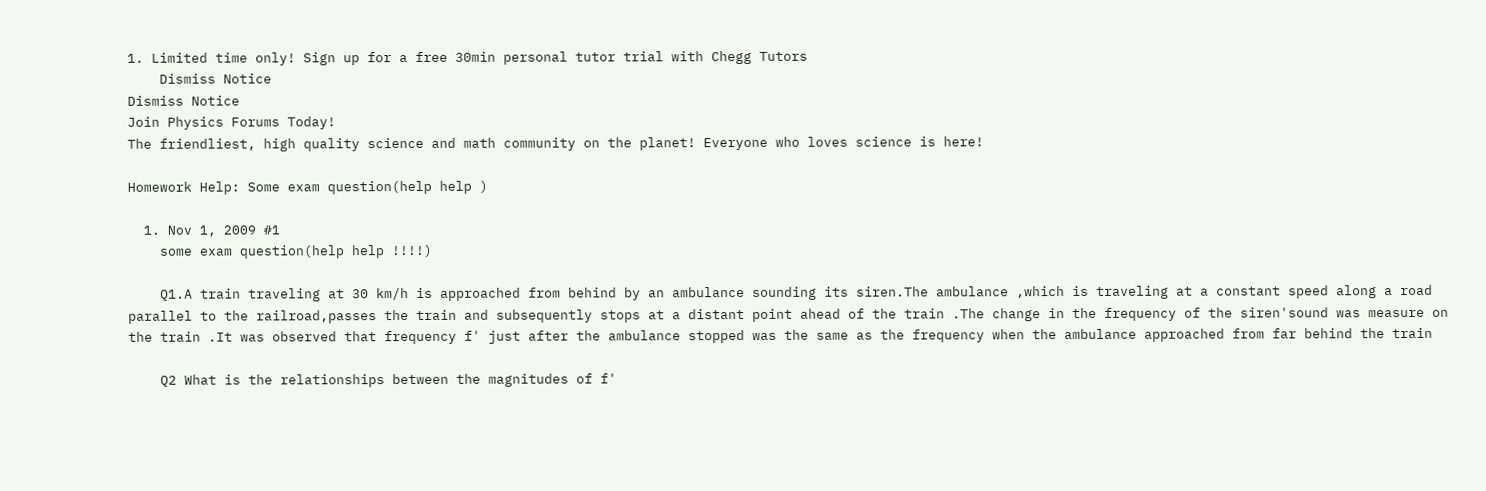1. Limited time only! Sign up for a free 30min personal tutor trial with Chegg Tutors
    Dismiss Notice
Dismiss Notice
Join Physics Forums Today!
The friendliest, high quality science and math community on the planet! Everyone who loves science is here!

Homework Help: Some exam question(help help )

  1. Nov 1, 2009 #1
    some exam question(help help !!!!)

    Q1.A train traveling at 30 km/h is approached from behind by an ambulance sounding its siren.The ambulance ,which is traveling at a constant speed along a road parallel to the railroad,passes the train and subsequently stops at a distant point ahead of the train .The change in the frequency of the siren'sound was measure on the train .It was observed that frequency f' just after the ambulance stopped was the same as the frequency when the ambulance approached from far behind the train

    Q2 What is the relationships between the magnitudes of f'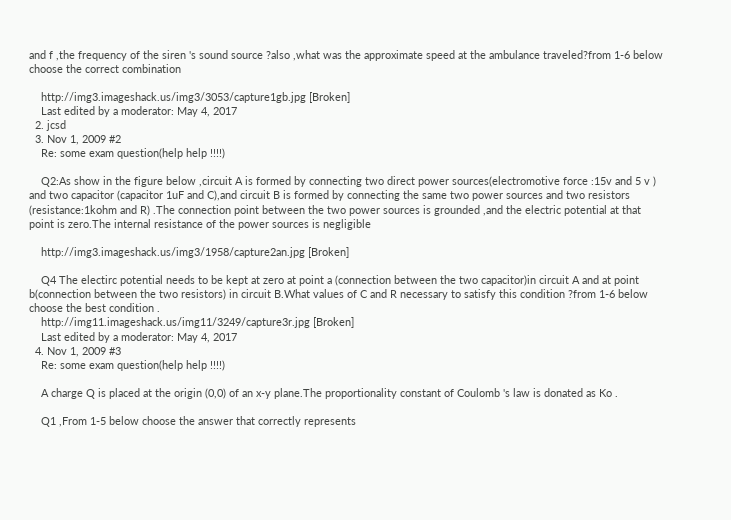and f ,the frequency of the siren 's sound source ?also ,what was the approximate speed at the ambulance traveled?from 1-6 below choose the correct combination

    http://img3.imageshack.us/img3/3053/capture1gb.jpg [Broken]
    Last edited by a moderator: May 4, 2017
  2. jcsd
  3. Nov 1, 2009 #2
    Re: some exam question(help help !!!!)

    Q2:As show in the figure below ,circuit A is formed by connecting two direct power sources(electromotive force :15v and 5 v ) and two capacitor (capacitor 1uF and C),and circuit B is formed by connecting the same two power sources and two resistors (resistance:1kohm and R) .The connection point between the two power sources is grounded ,and the electric potential at that point is zero.The internal resistance of the power sources is negligible

    http://img3.imageshack.us/img3/1958/capture2an.jpg [Broken]

    Q4 The electirc potential needs to be kept at zero at point a (connection between the two capacitor)in circuit A and at point b(connection between the two resistors) in circuit B.What values of C and R necessary to satisfy this condition ?from 1-6 below choose the best condition .
    http://img11.imageshack.us/img11/3249/capture3r.jpg [Broken]
    Last edited by a moderator: May 4, 2017
  4. Nov 1, 2009 #3
    Re: some exam question(help help !!!!)

    A charge Q is placed at the origin (0,0) of an x-y plane.The proportionality constant of Coulomb 's law is donated as Ko .

    Q1 ,From 1-5 below choose the answer that correctly represents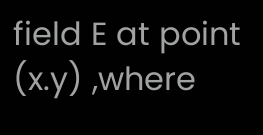field E at point (x.y) ,where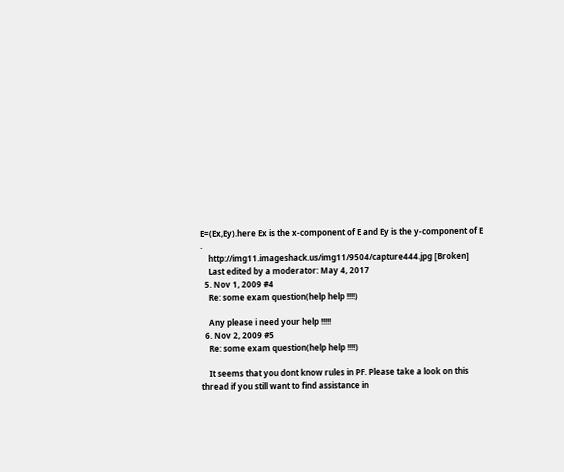E=(Ex,Ey).here Ex is the x-component of E and Ey is the y-component of E .
    http://img11.imageshack.us/img11/9504/capture444.jpg [Broken]
    Last edited by a moderator: May 4, 2017
  5. Nov 1, 2009 #4
    Re: some exam question(help help !!!!)

    Any please i need your help !!!!!
  6. Nov 2, 2009 #5
    Re: some exam question(help help !!!!)

    It seems that you dont know rules in PF. Please take a look on this thread if you still want to find assistance in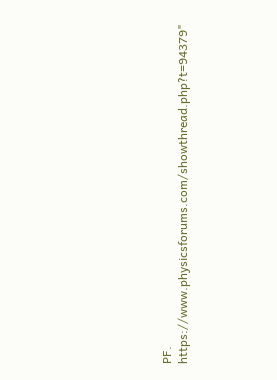PF. https://www.physicsforums.com/showthread.php?t=94379"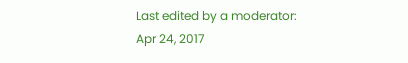Last edited by a moderator: Apr 24, 2017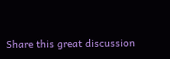Share this great discussion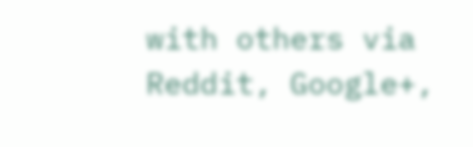with others via Reddit, Google+,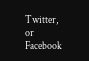Twitter, or Facebook